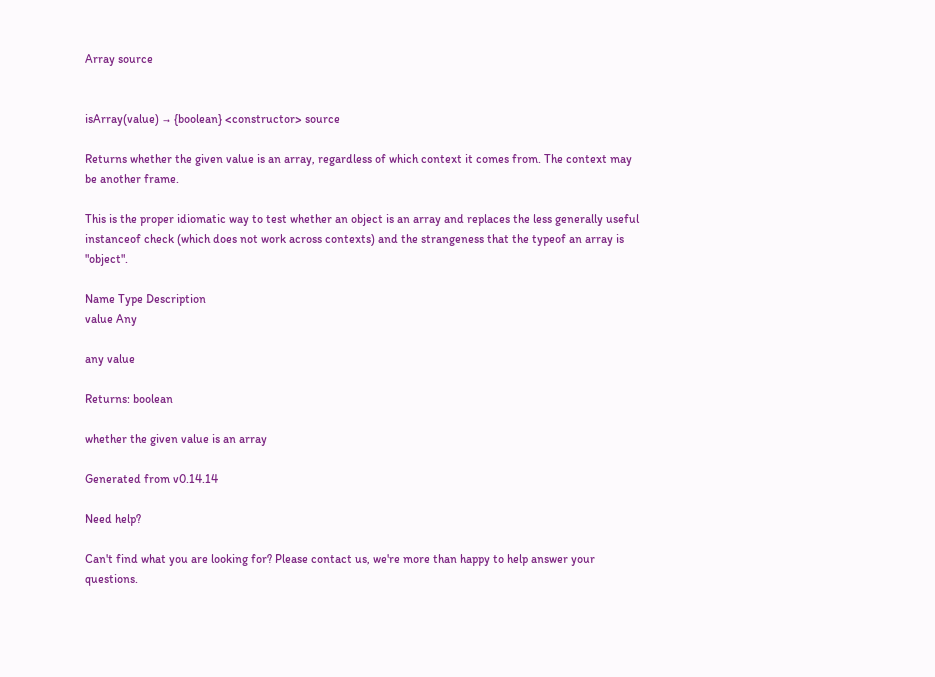Array source


isArray(value) → {boolean} <constructor> source

Returns whether the given value is an array, regardless of which context it comes from. The context may be another frame.

This is the proper idiomatic way to test whether an object is an array and replaces the less generally useful instanceof check (which does not work across contexts) and the strangeness that the typeof an array is "object".

Name Type Description
value Any

any value

Returns: boolean

whether the given value is an array

Generated from v0.14.14

Need help?

Can't find what you are looking for? Please contact us, we're more than happy to help answer your questions.